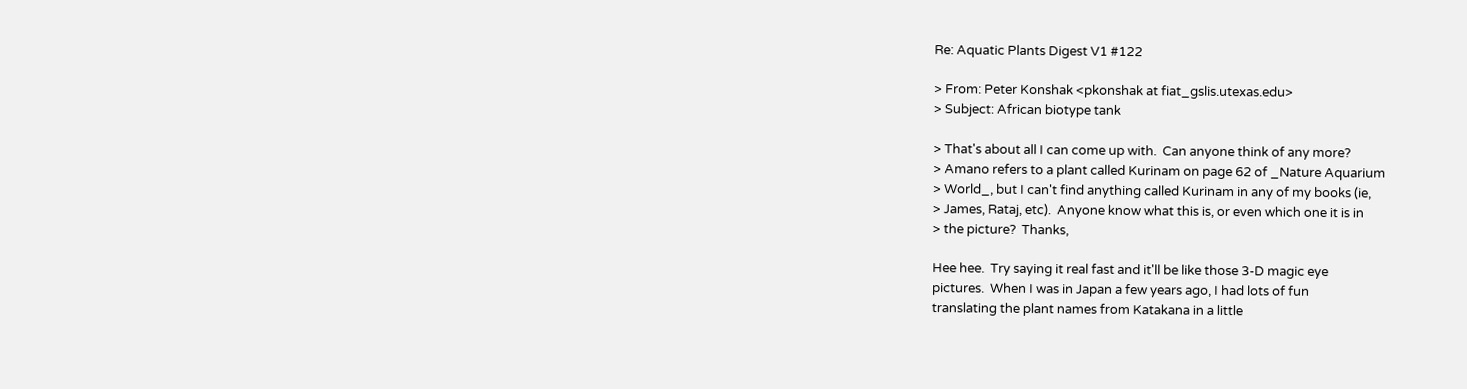Re: Aquatic Plants Digest V1 #122

> From: Peter Konshak <pkonshak at fiat_gslis.utexas.edu>
> Subject: African biotype tank

> That's about all I can come up with.  Can anyone think of any more?
> Amano refers to a plant called Kurinam on page 62 of _Nature Aquarium
> World_, but I can't find anything called Kurinam in any of my books (ie,
> James, Rataj, etc).  Anyone know what this is, or even which one it is in
> the picture?  Thanks,

Hee hee.  Try saying it real fast and it'll be like those 3-D magic eye
pictures.  When I was in Japan a few years ago, I had lots of fun
translating the plant names from Katakana in a little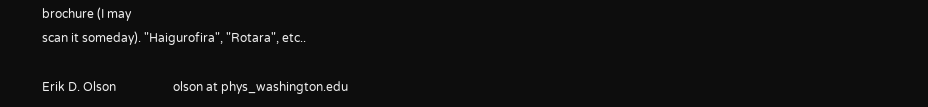brochure (I may
scan it someday). "Haigurofira", "Rotara", etc..

Erik D. Olson                   olson at phys_washington.edu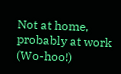Not at home, probably at work (Wo-hoo!)